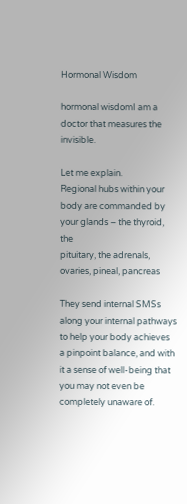Hormonal Wisdom

hormonal wisdomI am a doctor that measures the invisible.

Let me explain.
Regional hubs within your
body are commanded by your glands – the thyroid, the
pituitary, the adrenals, ovaries, pineal, pancreas

They send internal SMSs along your internal pathways to help your body achieves
a pinpoint balance, and with it a sense of well-being that you may not even be
completely unaware of.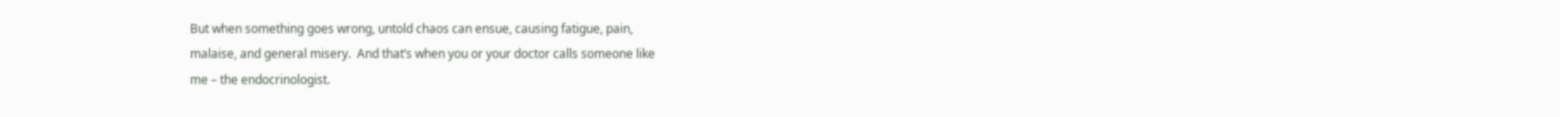But when something goes wrong, untold chaos can ensue, causing fatigue, pain,
malaise, and general misery.  And that’s when you or your doctor calls someone like
me – the endocrinologist.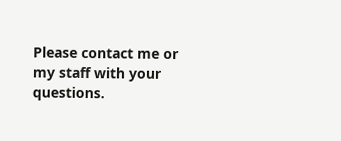Please contact me or my staff with your questions.